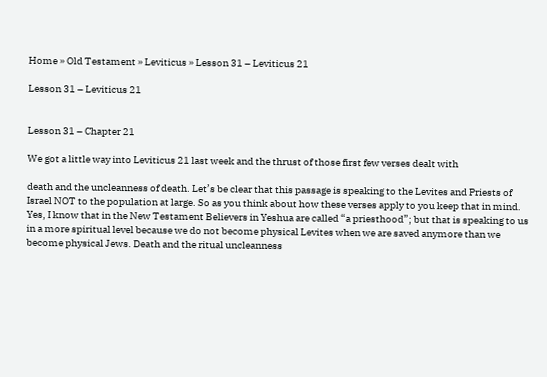Home » Old Testament » Leviticus » Lesson 31 – Leviticus 21

Lesson 31 – Leviticus 21


Lesson 31 – Chapter 21

We got a little way into Leviticus 21 last week and the thrust of those first few verses dealt with

death and the uncleanness of death. Let’s be clear that this passage is speaking to the Levites and Priests of Israel NOT to the population at large. So as you think about how these verses apply to you keep that in mind. Yes, I know that in the New Testament Believers in Yeshua are called “a priesthood”; but that is speaking to us in a more spiritual level because we do not become physical Levites when we are saved anymore than we become physical Jews. Death and the ritual uncleanness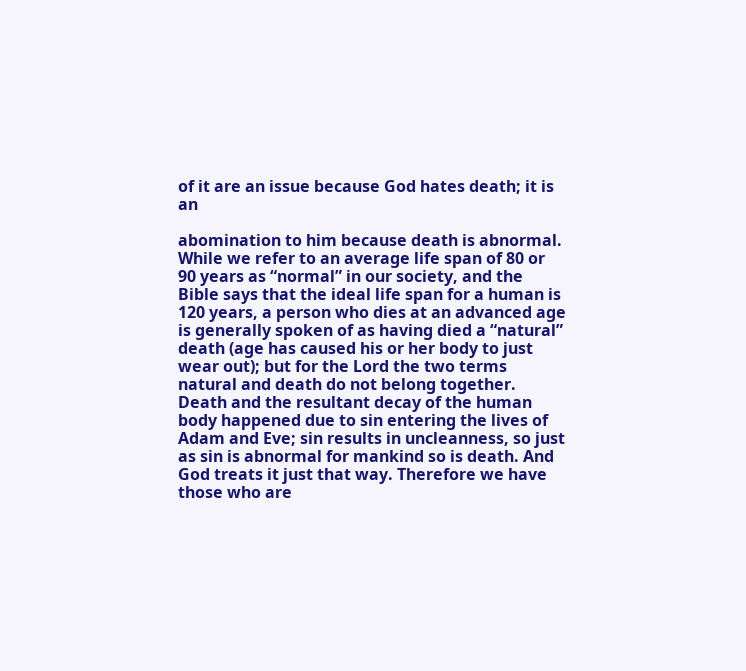of it are an issue because God hates death; it is an

abomination to him because death is abnormal. While we refer to an average life span of 80 or 90 years as “normal” in our society, and the Bible says that the ideal life span for a human is 120 years, a person who dies at an advanced age is generally spoken of as having died a “natural” death (age has caused his or her body to just wear out); but for the Lord the two terms natural and death do not belong together. Death and the resultant decay of the human body happened due to sin entering the lives of Adam and Eve; sin results in uncleanness, so just as sin is abnormal for mankind so is death. And God treats it just that way. Therefore we have those who are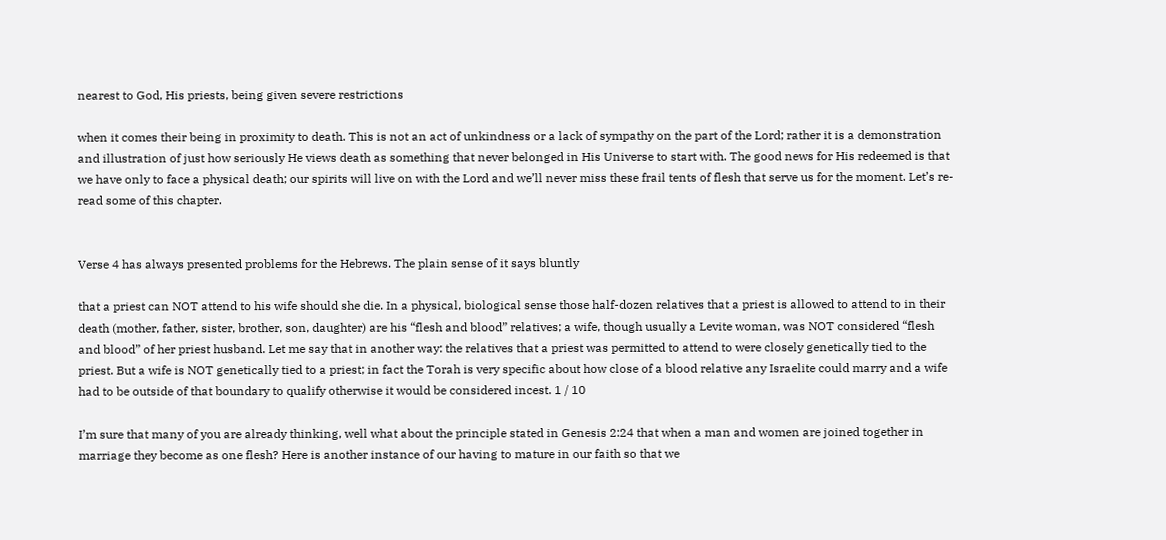nearest to God, His priests, being given severe restrictions

when it comes their being in proximity to death. This is not an act of unkindness or a lack of sympathy on the part of the Lord; rather it is a demonstration and illustration of just how seriously He views death as something that never belonged in His Universe to start with. The good news for His redeemed is that we have only to face a physical death; our spirits will live on with the Lord and we’ll never miss these frail tents of flesh that serve us for the moment. Let’s re-read some of this chapter.


Verse 4 has always presented problems for the Hebrews. The plain sense of it says bluntly

that a priest can NOT attend to his wife should she die. In a physical, biological sense those half-dozen relatives that a priest is allowed to attend to in their death (mother, father, sister, brother, son, daughter) are his “flesh and blood” relatives; a wife, though usually a Levite woman, was NOT considered “flesh and blood” of her priest husband. Let me say that in another way: the relatives that a priest was permitted to attend to were closely genetically tied to the priest. But a wife is NOT genetically tied to a priest; in fact the Torah is very specific about how close of a blood relative any Israelite could marry and a wife had to be outside of that boundary to qualify otherwise it would be considered incest. 1 / 10

I’m sure that many of you are already thinking, well what about the principle stated in Genesis 2:24 that when a man and women are joined together in marriage they become as one flesh? Here is another instance of our having to mature in our faith so that we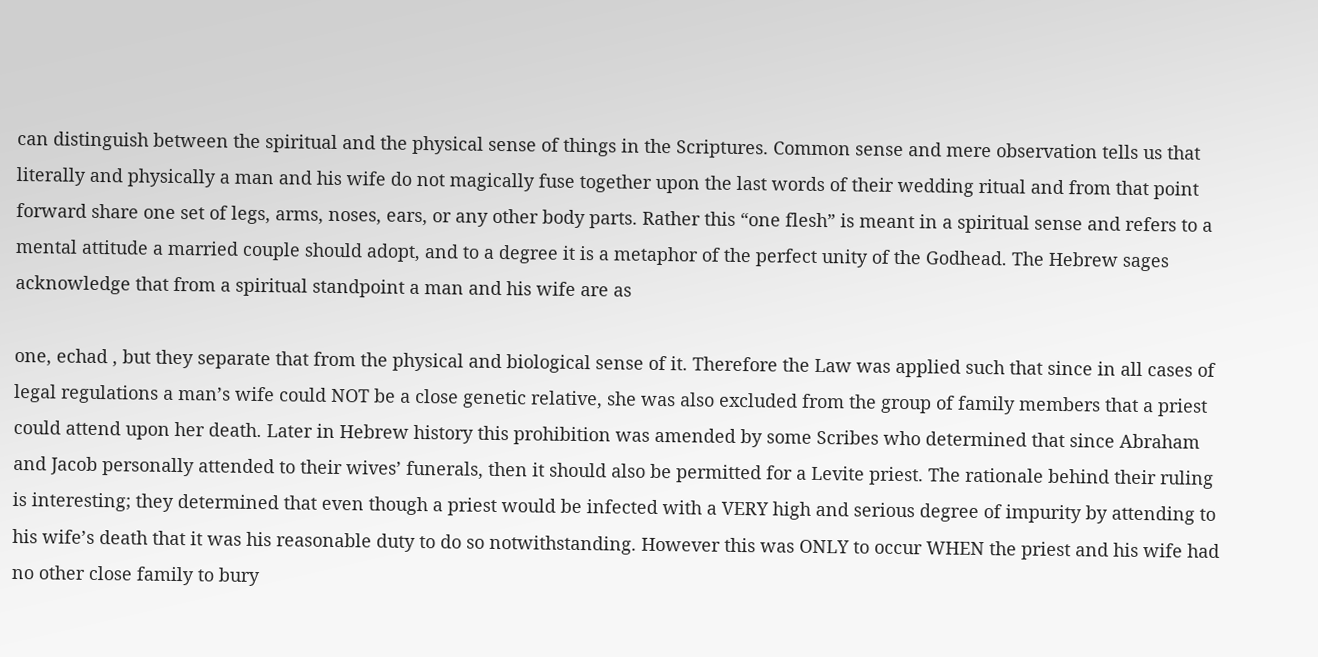can distinguish between the spiritual and the physical sense of things in the Scriptures. Common sense and mere observation tells us that literally and physically a man and his wife do not magically fuse together upon the last words of their wedding ritual and from that point forward share one set of legs, arms, noses, ears, or any other body parts. Rather this “one flesh” is meant in a spiritual sense and refers to a mental attitude a married couple should adopt, and to a degree it is a metaphor of the perfect unity of the Godhead. The Hebrew sages acknowledge that from a spiritual standpoint a man and his wife are as

one, echad , but they separate that from the physical and biological sense of it. Therefore the Law was applied such that since in all cases of legal regulations a man’s wife could NOT be a close genetic relative, she was also excluded from the group of family members that a priest could attend upon her death. Later in Hebrew history this prohibition was amended by some Scribes who determined that since Abraham and Jacob personally attended to their wives’ funerals, then it should also be permitted for a Levite priest. The rationale behind their ruling is interesting; they determined that even though a priest would be infected with a VERY high and serious degree of impurity by attending to his wife’s death that it was his reasonable duty to do so notwithstanding. However this was ONLY to occur WHEN the priest and his wife had no other close family to bury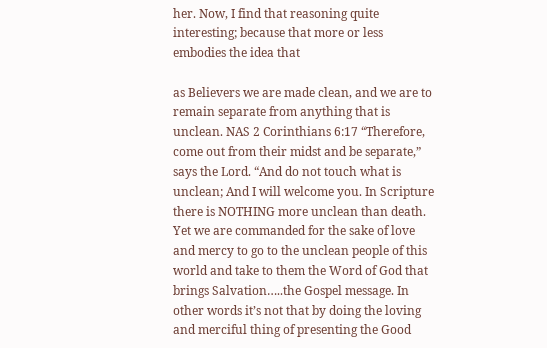her. Now, I find that reasoning quite interesting; because that more or less embodies the idea that

as Believers we are made clean, and we are to remain separate from anything that is unclean. NAS 2 Corinthians 6:17 “Therefore, come out from their midst and be separate,” says the Lord. “And do not touch what is unclean; And I will welcome you. In Scripture there is NOTHING more unclean than death. Yet we are commanded for the sake of love and mercy to go to the unclean people of this world and take to them the Word of God that brings Salvation…..the Gospel message. In other words it’s not that by doing the loving and merciful thing of presenting the Good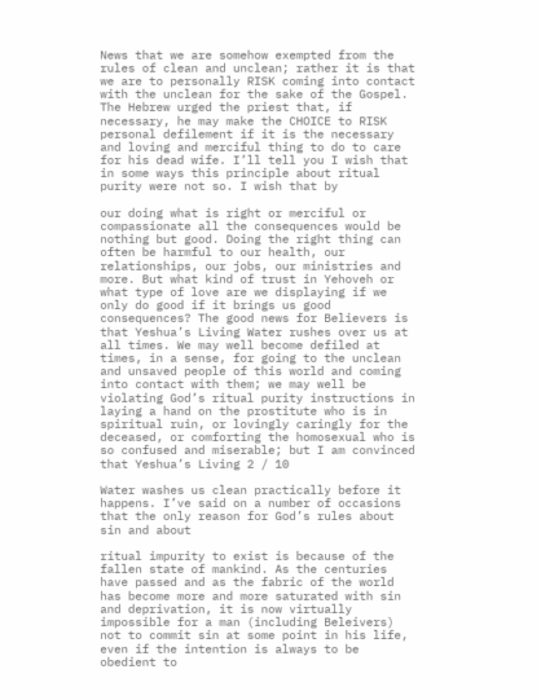News that we are somehow exempted from the rules of clean and unclean; rather it is that we are to personally RISK coming into contact with the unclean for the sake of the Gospel. The Hebrew urged the priest that, if necessary, he may make the CHOICE to RISK personal defilement if it is the necessary and loving and merciful thing to do to care for his dead wife. I’ll tell you I wish that in some ways this principle about ritual purity were not so. I wish that by

our doing what is right or merciful or compassionate all the consequences would be nothing but good. Doing the right thing can often be harmful to our health, our relationships, our jobs, our ministries and more. But what kind of trust in Yehoveh or what type of love are we displaying if we only do good if it brings us good consequences? The good news for Believers is that Yeshua’s Living Water rushes over us at all times. We may well become defiled at times, in a sense, for going to the unclean and unsaved people of this world and coming into contact with them; we may well be violating God’s ritual purity instructions in laying a hand on the prostitute who is in spiritual ruin, or lovingly caringly for the deceased, or comforting the homosexual who is so confused and miserable; but I am convinced that Yeshua’s Living 2 / 10

Water washes us clean practically before it happens. I’ve said on a number of occasions that the only reason for God’s rules about sin and about

ritual impurity to exist is because of the fallen state of mankind. As the centuries have passed and as the fabric of the world has become more and more saturated with sin and deprivation, it is now virtually impossible for a man (including Beleivers) not to commit sin at some point in his life, even if the intention is always to be obedient to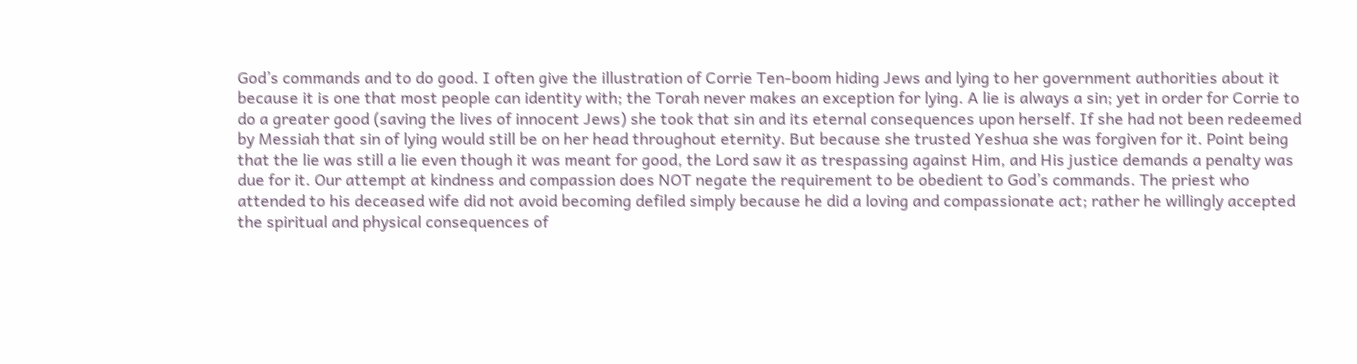God’s commands and to do good. I often give the illustration of Corrie Ten-boom hiding Jews and lying to her government authorities about it because it is one that most people can identity with; the Torah never makes an exception for lying. A lie is always a sin; yet in order for Corrie to do a greater good (saving the lives of innocent Jews) she took that sin and its eternal consequences upon herself. If she had not been redeemed by Messiah that sin of lying would still be on her head throughout eternity. But because she trusted Yeshua she was forgiven for it. Point being that the lie was still a lie even though it was meant for good, the Lord saw it as trespassing against Him, and His justice demands a penalty was due for it. Our attempt at kindness and compassion does NOT negate the requirement to be obedient to God’s commands. The priest who attended to his deceased wife did not avoid becoming defiled simply because he did a loving and compassionate act; rather he willingly accepted the spiritual and physical consequences of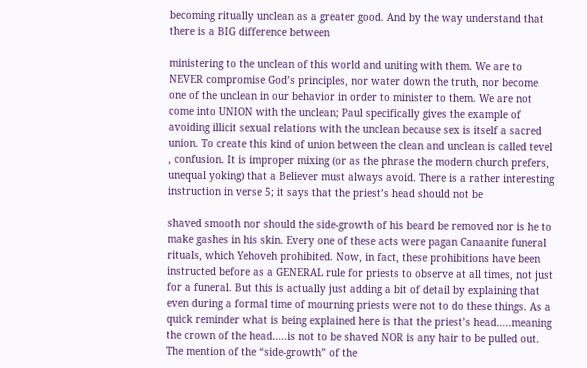becoming ritually unclean as a greater good. And by the way understand that there is a BIG difference between

ministering to the unclean of this world and uniting with them. We are to NEVER compromise God’s principles, nor water down the truth, nor become one of the unclean in our behavior in order to minister to them. We are not come into UNION with the unclean; Paul specifically gives the example of avoiding illicit sexual relations with the unclean because sex is itself a sacred union. To create this kind of union between the clean and unclean is called tevel , confusion. It is improper mixing (or as the phrase the modern church prefers, unequal yoking) that a Believer must always avoid. There is a rather interesting instruction in verse 5; it says that the priest’s head should not be

shaved smooth nor should the side-growth of his beard be removed nor is he to make gashes in his skin. Every one of these acts were pagan Canaanite funeral rituals, which Yehoveh prohibited. Now, in fact, these prohibitions have been instructed before as a GENERAL rule for priests to observe at all times, not just for a funeral. But this is actually just adding a bit of detail by explaining that even during a formal time of mourning priests were not to do these things. As a quick reminder what is being explained here is that the priest’s head…..meaning the crown of the head…..is not to be shaved NOR is any hair to be pulled out. The mention of the “side-growth” of the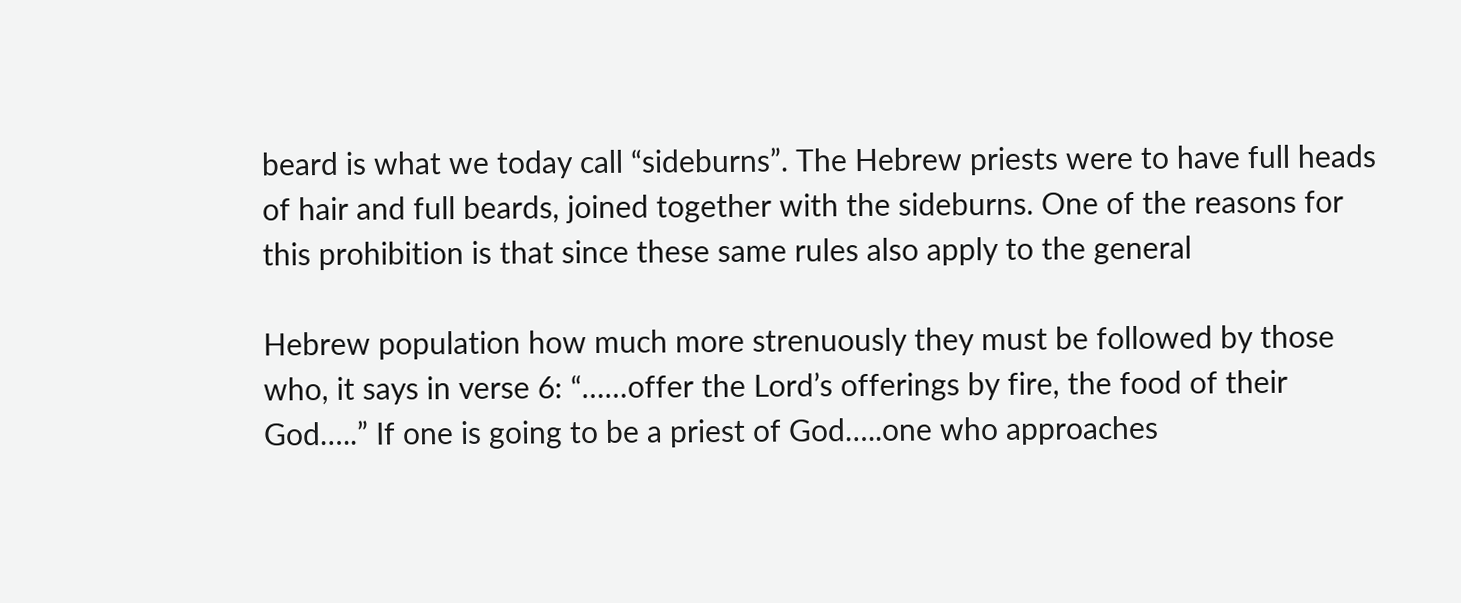beard is what we today call “sideburns”. The Hebrew priests were to have full heads of hair and full beards, joined together with the sideburns. One of the reasons for this prohibition is that since these same rules also apply to the general

Hebrew population how much more strenuously they must be followed by those who, it says in verse 6: “……offer the Lord’s offerings by fire, the food of their God…..” If one is going to be a priest of God…..one who approaches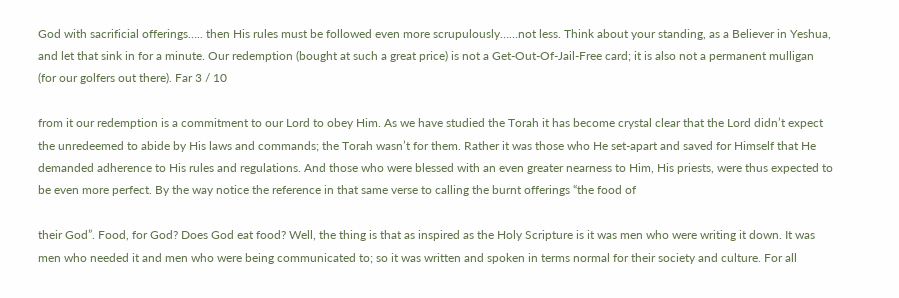God with sacrificial offerings….. then His rules must be followed even more scrupulously……not less. Think about your standing, as a Believer in Yeshua, and let that sink in for a minute. Our redemption (bought at such a great price) is not a Get-Out-Of-Jail-Free card; it is also not a permanent mulligan (for our golfers out there). Far 3 / 10

from it our redemption is a commitment to our Lord to obey Him. As we have studied the Torah it has become crystal clear that the Lord didn’t expect the unredeemed to abide by His laws and commands; the Torah wasn’t for them. Rather it was those who He set-apart and saved for Himself that He demanded adherence to His rules and regulations. And those who were blessed with an even greater nearness to Him, His priests, were thus expected to be even more perfect. By the way notice the reference in that same verse to calling the burnt offerings “the food of

their God”. Food, for God? Does God eat food? Well, the thing is that as inspired as the Holy Scripture is it was men who were writing it down. It was men who needed it and men who were being communicated to; so it was written and spoken in terms normal for their society and culture. For all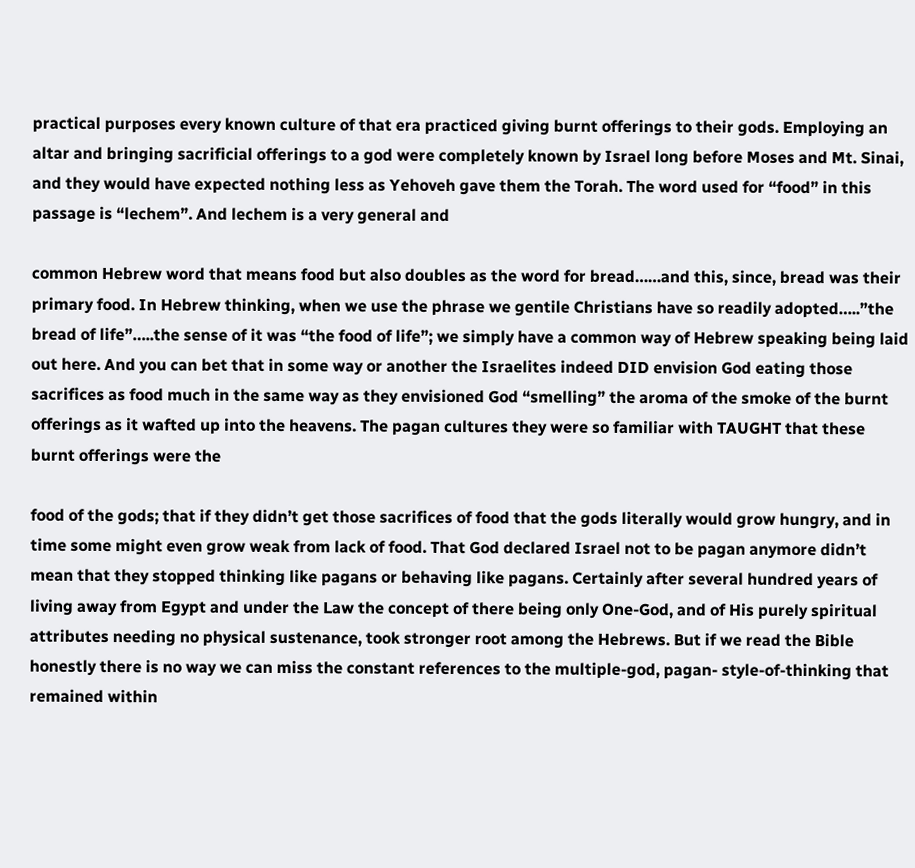practical purposes every known culture of that era practiced giving burnt offerings to their gods. Employing an altar and bringing sacrificial offerings to a god were completely known by Israel long before Moses and Mt. Sinai, and they would have expected nothing less as Yehoveh gave them the Torah. The word used for “food” in this passage is “lechem”. And lechem is a very general and

common Hebrew word that means food but also doubles as the word for bread……and this, since, bread was their primary food. In Hebrew thinking, when we use the phrase we gentile Christians have so readily adopted…..”the bread of life”…..the sense of it was “the food of life”; we simply have a common way of Hebrew speaking being laid out here. And you can bet that in some way or another the Israelites indeed DID envision God eating those sacrifices as food much in the same way as they envisioned God “smelling” the aroma of the smoke of the burnt offerings as it wafted up into the heavens. The pagan cultures they were so familiar with TAUGHT that these burnt offerings were the

food of the gods; that if they didn’t get those sacrifices of food that the gods literally would grow hungry, and in time some might even grow weak from lack of food. That God declared Israel not to be pagan anymore didn’t mean that they stopped thinking like pagans or behaving like pagans. Certainly after several hundred years of living away from Egypt and under the Law the concept of there being only One-God, and of His purely spiritual attributes needing no physical sustenance, took stronger root among the Hebrews. But if we read the Bible honestly there is no way we can miss the constant references to the multiple-god, pagan- style-of-thinking that remained within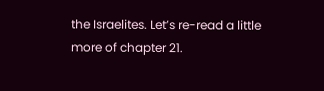the Israelites. Let’s re-read a little more of chapter 21.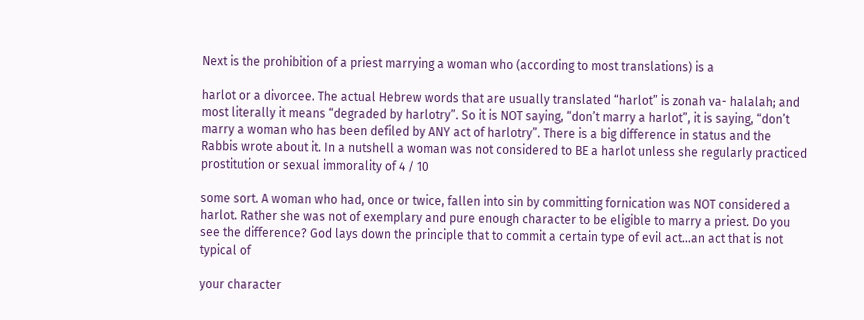Next is the prohibition of a priest marrying a woman who (according to most translations) is a

harlot or a divorcee. The actual Hebrew words that are usually translated “harlot” is zonah va- halalah; and most literally it means “degraded by harlotry”. So it is NOT saying, “don’t marry a harlot”, it is saying, “don’t marry a woman who has been defiled by ANY act of harlotry”. There is a big difference in status and the Rabbis wrote about it. In a nutshell a woman was not considered to BE a harlot unless she regularly practiced prostitution or sexual immorality of 4 / 10

some sort. A woman who had, once or twice, fallen into sin by committing fornication was NOT considered a harlot. Rather she was not of exemplary and pure enough character to be eligible to marry a priest. Do you see the difference? God lays down the principle that to commit a certain type of evil act…an act that is not typical of

your character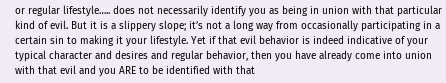or regular lifestyle….. does not necessarily identify you as being in union with that particular kind of evil. But it is a slippery slope; it’s not a long way from occasionally participating in a certain sin to making it your lifestyle. Yet if that evil behavior is indeed indicative of your typical character and desires and regular behavior, then you have already come into union with that evil and you ARE to be identified with that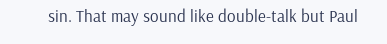sin. That may sound like double-talk but Paul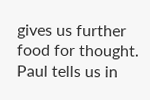gives us further food for thought. Paul tells us in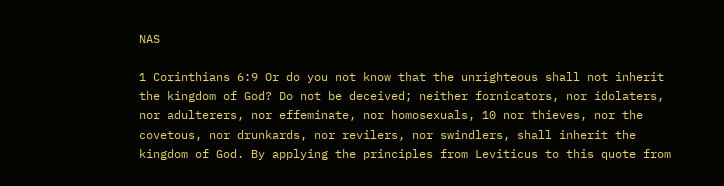NAS

1 Corinthians 6:9 Or do you not know that the unrighteous shall not inherit the kingdom of God? Do not be deceived; neither fornicators, nor idolaters, nor adulterers, nor effeminate, nor homosexuals, 10 nor thieves, nor the covetous, nor drunkards, nor revilers, nor swindlers, shall inherit the kingdom of God. By applying the principles from Leviticus to this quote from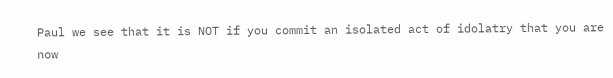Paul we see that it is NOT if you commit an isolated act of idolatry that you are now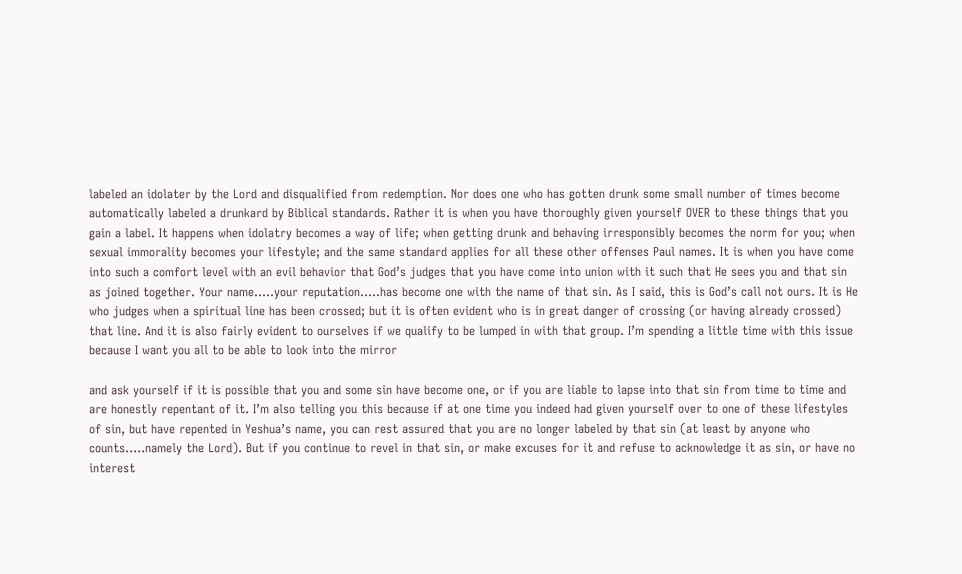labeled an idolater by the Lord and disqualified from redemption. Nor does one who has gotten drunk some small number of times become automatically labeled a drunkard by Biblical standards. Rather it is when you have thoroughly given yourself OVER to these things that you gain a label. It happens when idolatry becomes a way of life; when getting drunk and behaving irresponsibly becomes the norm for you; when sexual immorality becomes your lifestyle; and the same standard applies for all these other offenses Paul names. It is when you have come into such a comfort level with an evil behavior that God’s judges that you have come into union with it such that He sees you and that sin as joined together. Your name…..your reputation…..has become one with the name of that sin. As I said, this is God’s call not ours. It is He who judges when a spiritual line has been crossed; but it is often evident who is in great danger of crossing (or having already crossed) that line. And it is also fairly evident to ourselves if we qualify to be lumped in with that group. I’m spending a little time with this issue because I want you all to be able to look into the mirror

and ask yourself if it is possible that you and some sin have become one, or if you are liable to lapse into that sin from time to time and are honestly repentant of it. I’m also telling you this because if at one time you indeed had given yourself over to one of these lifestyles of sin, but have repented in Yeshua’s name, you can rest assured that you are no longer labeled by that sin (at least by anyone who counts…..namely the Lord). But if you continue to revel in that sin, or make excuses for it and refuse to acknowledge it as sin, or have no interest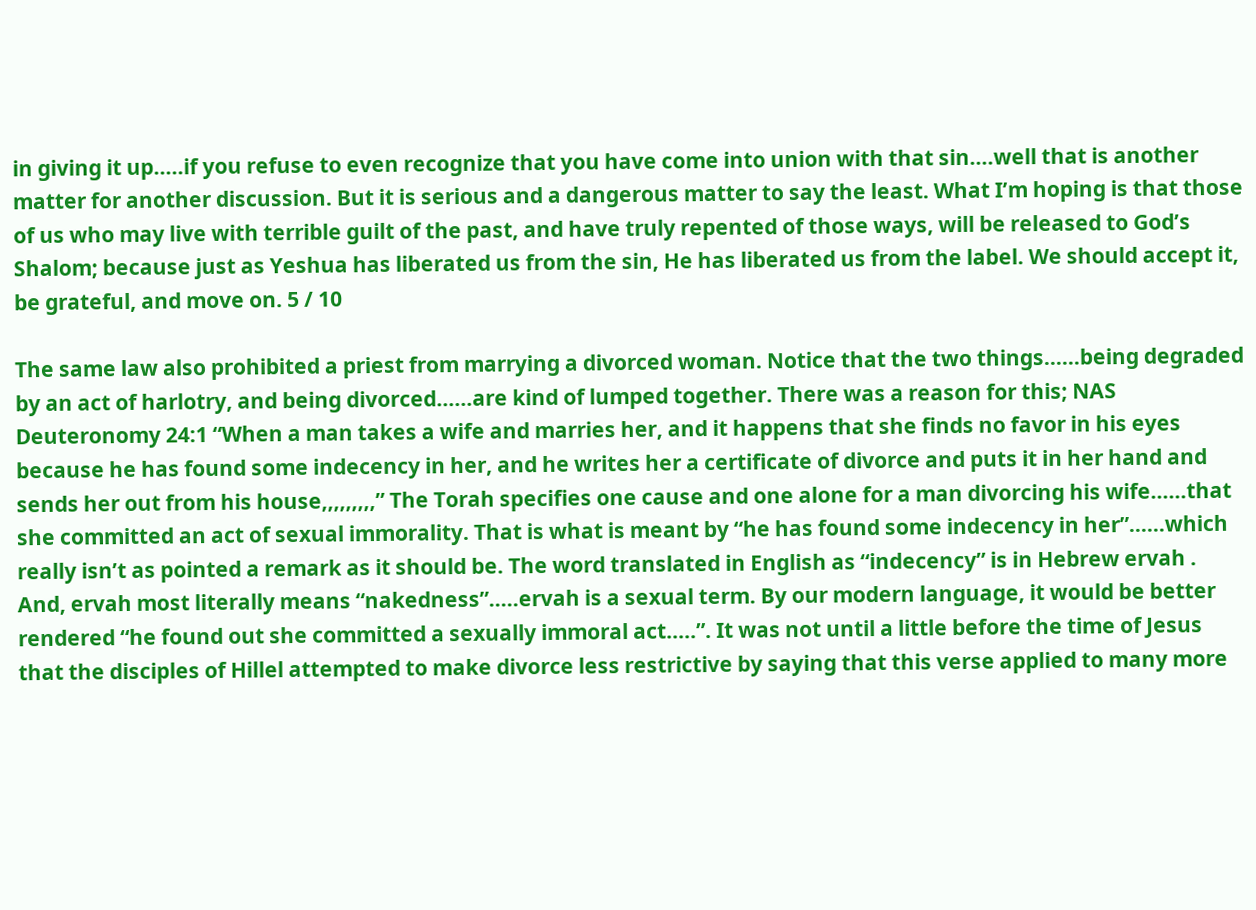in giving it up…..if you refuse to even recognize that you have come into union with that sin….well that is another matter for another discussion. But it is serious and a dangerous matter to say the least. What I’m hoping is that those of us who may live with terrible guilt of the past, and have truly repented of those ways, will be released to God’s Shalom; because just as Yeshua has liberated us from the sin, He has liberated us from the label. We should accept it, be grateful, and move on. 5 / 10

The same law also prohibited a priest from marrying a divorced woman. Notice that the two things……being degraded by an act of harlotry, and being divorced……are kind of lumped together. There was a reason for this; NAS Deuteronomy 24:1 “When a man takes a wife and marries her, and it happens that she finds no favor in his eyes because he has found some indecency in her, and he writes her a certificate of divorce and puts it in her hand and sends her out from his house,,,,,,,,,” The Torah specifies one cause and one alone for a man divorcing his wife……that she committed an act of sexual immorality. That is what is meant by “he has found some indecency in her”……which really isn’t as pointed a remark as it should be. The word translated in English as “indecency” is in Hebrew ervah . And, ervah most literally means “nakedness”…..ervah is a sexual term. By our modern language, it would be better rendered “he found out she committed a sexually immoral act…..”. It was not until a little before the time of Jesus that the disciples of Hillel attempted to make divorce less restrictive by saying that this verse applied to many more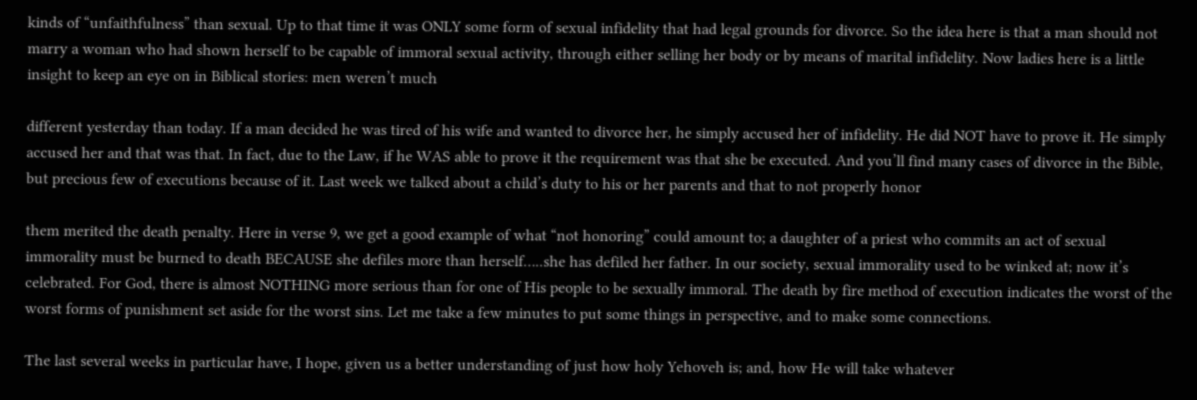kinds of “unfaithfulness” than sexual. Up to that time it was ONLY some form of sexual infidelity that had legal grounds for divorce. So the idea here is that a man should not marry a woman who had shown herself to be capable of immoral sexual activity, through either selling her body or by means of marital infidelity. Now ladies here is a little insight to keep an eye on in Biblical stories: men weren’t much

different yesterday than today. If a man decided he was tired of his wife and wanted to divorce her, he simply accused her of infidelity. He did NOT have to prove it. He simply accused her and that was that. In fact, due to the Law, if he WAS able to prove it the requirement was that she be executed. And you’ll find many cases of divorce in the Bible, but precious few of executions because of it. Last week we talked about a child’s duty to his or her parents and that to not properly honor

them merited the death penalty. Here in verse 9, we get a good example of what “not honoring” could amount to; a daughter of a priest who commits an act of sexual immorality must be burned to death BECAUSE she defiles more than herself…..she has defiled her father. In our society, sexual immorality used to be winked at; now it’s celebrated. For God, there is almost NOTHING more serious than for one of His people to be sexually immoral. The death by fire method of execution indicates the worst of the worst forms of punishment set aside for the worst sins. Let me take a few minutes to put some things in perspective, and to make some connections.

The last several weeks in particular have, I hope, given us a better understanding of just how holy Yehoveh is; and, how He will take whatever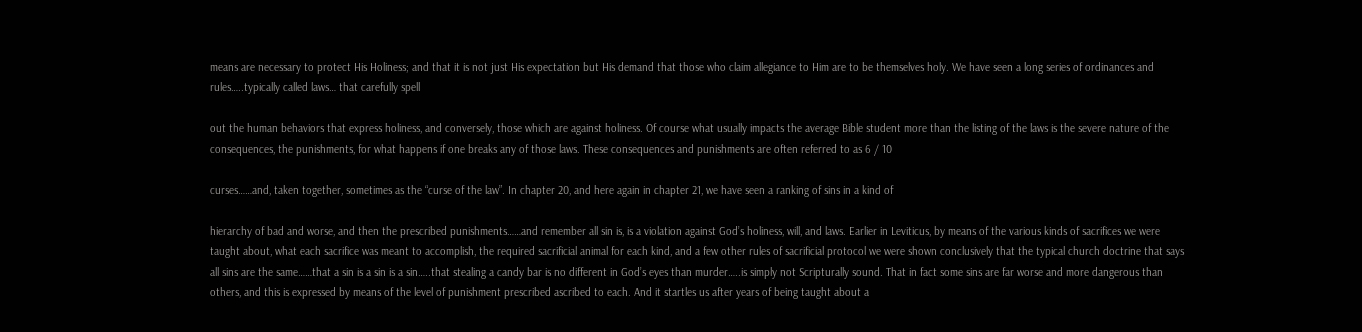means are necessary to protect His Holiness; and that it is not just His expectation but His demand that those who claim allegiance to Him are to be themselves holy. We have seen a long series of ordinances and rules…..typically called laws… that carefully spell

out the human behaviors that express holiness, and conversely, those which are against holiness. Of course what usually impacts the average Bible student more than the listing of the laws is the severe nature of the consequences, the punishments, for what happens if one breaks any of those laws. These consequences and punishments are often referred to as 6 / 10

curses……and, taken together, sometimes as the “curse of the law”. In chapter 20, and here again in chapter 21, we have seen a ranking of sins in a kind of

hierarchy of bad and worse, and then the prescribed punishments……and remember all sin is, is a violation against God’s holiness, will, and laws. Earlier in Leviticus, by means of the various kinds of sacrifices we were taught about, what each sacrifice was meant to accomplish, the required sacrificial animal for each kind, and a few other rules of sacrificial protocol we were shown conclusively that the typical church doctrine that says all sins are the same……that a sin is a sin is a sin…..that stealing a candy bar is no different in God’s eyes than murder…..is simply not Scripturally sound. That in fact some sins are far worse and more dangerous than others, and this is expressed by means of the level of punishment prescribed ascribed to each. And it startles us after years of being taught about a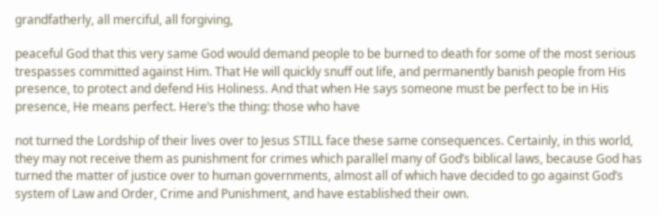grandfatherly, all merciful, all forgiving,

peaceful God that this very same God would demand people to be burned to death for some of the most serious trespasses committed against Him. That He will quickly snuff out life, and permanently banish people from His presence, to protect and defend His Holiness. And that when He says someone must be perfect to be in His presence, He means perfect. Here’s the thing: those who have

not turned the Lordship of their lives over to Jesus STILL face these same consequences. Certainly, in this world, they may not receive them as punishment for crimes which parallel many of God’s biblical laws, because God has turned the matter of justice over to human governments, almost all of which have decided to go against God’s system of Law and Order, Crime and Punishment, and have established their own.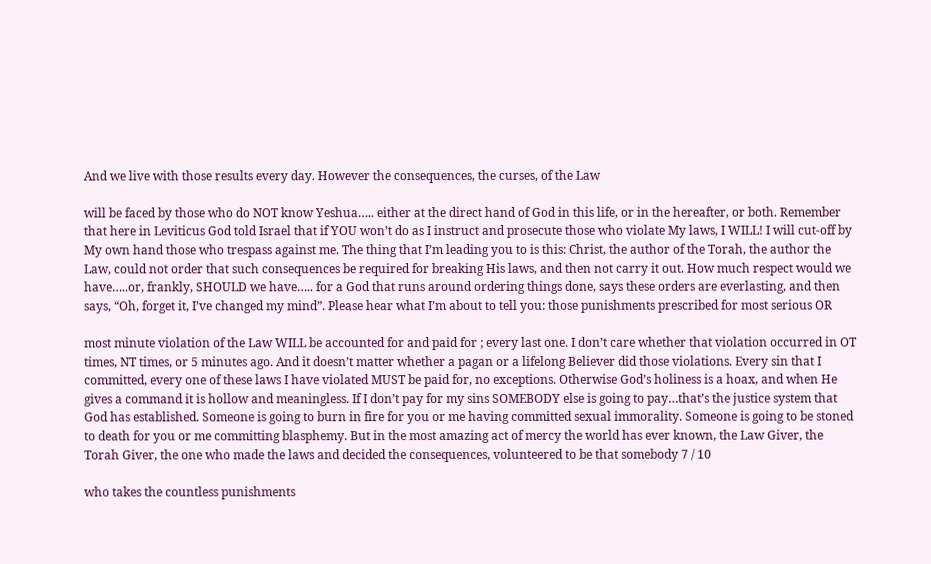And we live with those results every day. However the consequences, the curses, of the Law

will be faced by those who do NOT know Yeshua….. either at the direct hand of God in this life, or in the hereafter, or both. Remember that here in Leviticus God told Israel that if YOU won’t do as I instruct and prosecute those who violate My laws, I WILL! I will cut-off by My own hand those who trespass against me. The thing that I’m leading you to is this: Christ, the author of the Torah, the author the Law, could not order that such consequences be required for breaking His laws, and then not carry it out. How much respect would we have…..or, frankly, SHOULD we have….. for a God that runs around ordering things done, says these orders are everlasting, and then says, “Oh, forget it, I’ve changed my mind”. Please hear what I’m about to tell you: those punishments prescribed for most serious OR

most minute violation of the Law WILL be accounted for and paid for ; every last one. I don’t care whether that violation occurred in OT times, NT times, or 5 minutes ago. And it doesn’t matter whether a pagan or a lifelong Believer did those violations. Every sin that I committed, every one of these laws I have violated MUST be paid for, no exceptions. Otherwise God’s holiness is a hoax, and when He gives a command it is hollow and meaningless. If I don’t pay for my sins SOMEBODY else is going to pay…that’s the justice system that God has established. Someone is going to burn in fire for you or me having committed sexual immorality. Someone is going to be stoned to death for you or me committing blasphemy. But in the most amazing act of mercy the world has ever known, the Law Giver, the Torah Giver, the one who made the laws and decided the consequences, volunteered to be that somebody 7 / 10

who takes the countless punishments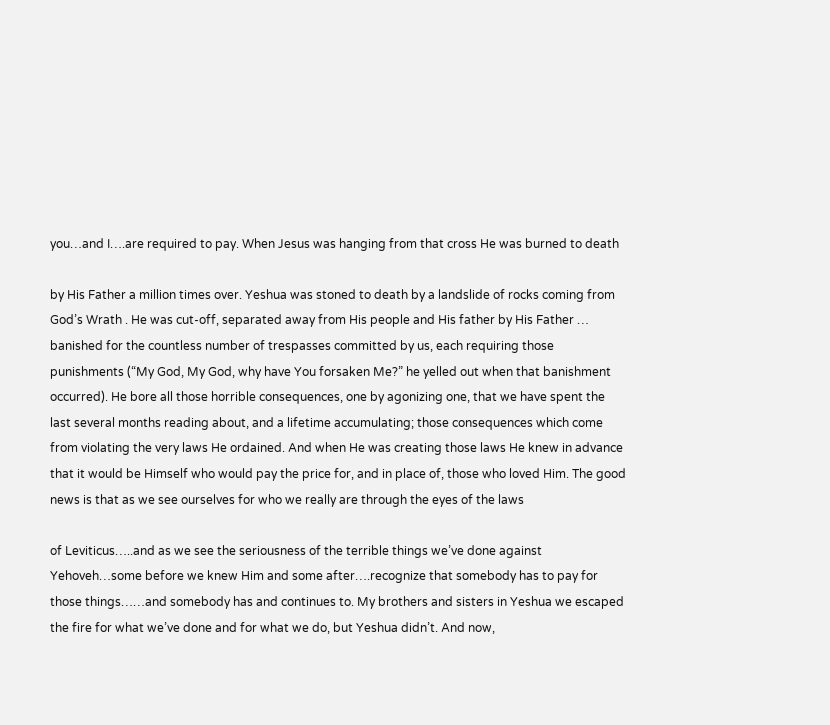you…and I….are required to pay. When Jesus was hanging from that cross He was burned to death

by His Father a million times over. Yeshua was stoned to death by a landslide of rocks coming from God’s Wrath . He was cut-off, separated away from His people and His father by His Father … banished for the countless number of trespasses committed by us, each requiring those punishments (“My God, My God, why have You forsaken Me?” he yelled out when that banishment occurred). He bore all those horrible consequences, one by agonizing one, that we have spent the last several months reading about, and a lifetime accumulating; those consequences which come from violating the very laws He ordained. And when He was creating those laws He knew in advance that it would be Himself who would pay the price for, and in place of, those who loved Him. The good news is that as we see ourselves for who we really are through the eyes of the laws

of Leviticus…..and as we see the seriousness of the terrible things we’ve done against Yehoveh…some before we knew Him and some after….recognize that somebody has to pay for those things……and somebody has and continues to. My brothers and sisters in Yeshua we escaped the fire for what we’ve done and for what we do, but Yeshua didn’t. And now,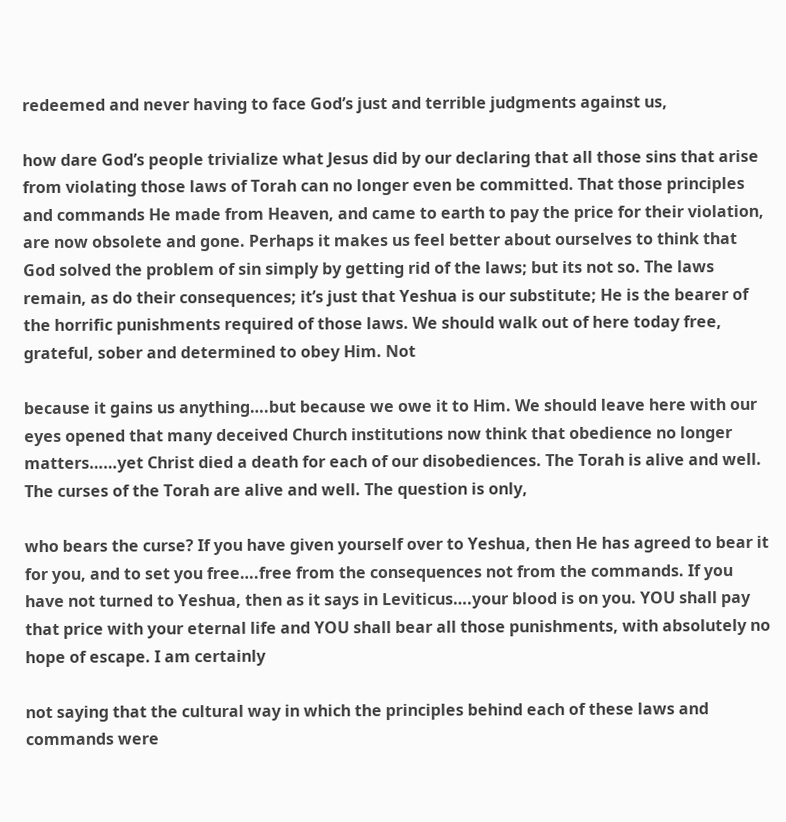redeemed and never having to face God’s just and terrible judgments against us,

how dare God’s people trivialize what Jesus did by our declaring that all those sins that arise from violating those laws of Torah can no longer even be committed. That those principles and commands He made from Heaven, and came to earth to pay the price for their violation, are now obsolete and gone. Perhaps it makes us feel better about ourselves to think that God solved the problem of sin simply by getting rid of the laws; but its not so. The laws remain, as do their consequences; it’s just that Yeshua is our substitute; He is the bearer of the horrific punishments required of those laws. We should walk out of here today free, grateful, sober and determined to obey Him. Not

because it gains us anything….but because we owe it to Him. We should leave here with our eyes opened that many deceived Church institutions now think that obedience no longer matters……yet Christ died a death for each of our disobediences. The Torah is alive and well. The curses of the Torah are alive and well. The question is only,

who bears the curse? If you have given yourself over to Yeshua, then He has agreed to bear it for you, and to set you free….free from the consequences not from the commands. If you have not turned to Yeshua, then as it says in Leviticus….your blood is on you. YOU shall pay that price with your eternal life and YOU shall bear all those punishments, with absolutely no hope of escape. I am certainly

not saying that the cultural way in which the principles behind each of these laws and commands were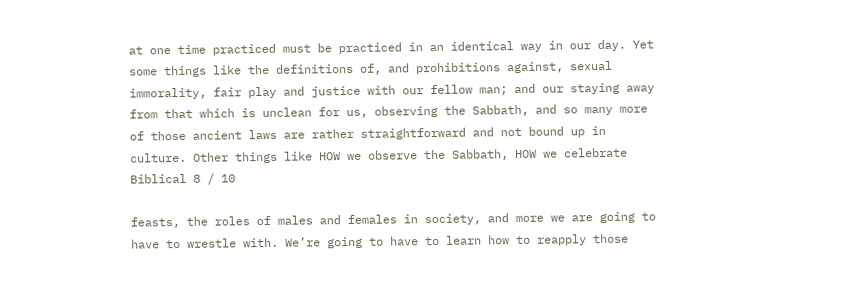at one time practiced must be practiced in an identical way in our day. Yet some things like the definitions of, and prohibitions against, sexual immorality, fair play and justice with our fellow man; and our staying away from that which is unclean for us, observing the Sabbath, and so many more of those ancient laws are rather straightforward and not bound up in culture. Other things like HOW we observe the Sabbath, HOW we celebrate Biblical 8 / 10

feasts, the roles of males and females in society, and more we are going to have to wrestle with. We’re going to have to learn how to reapply those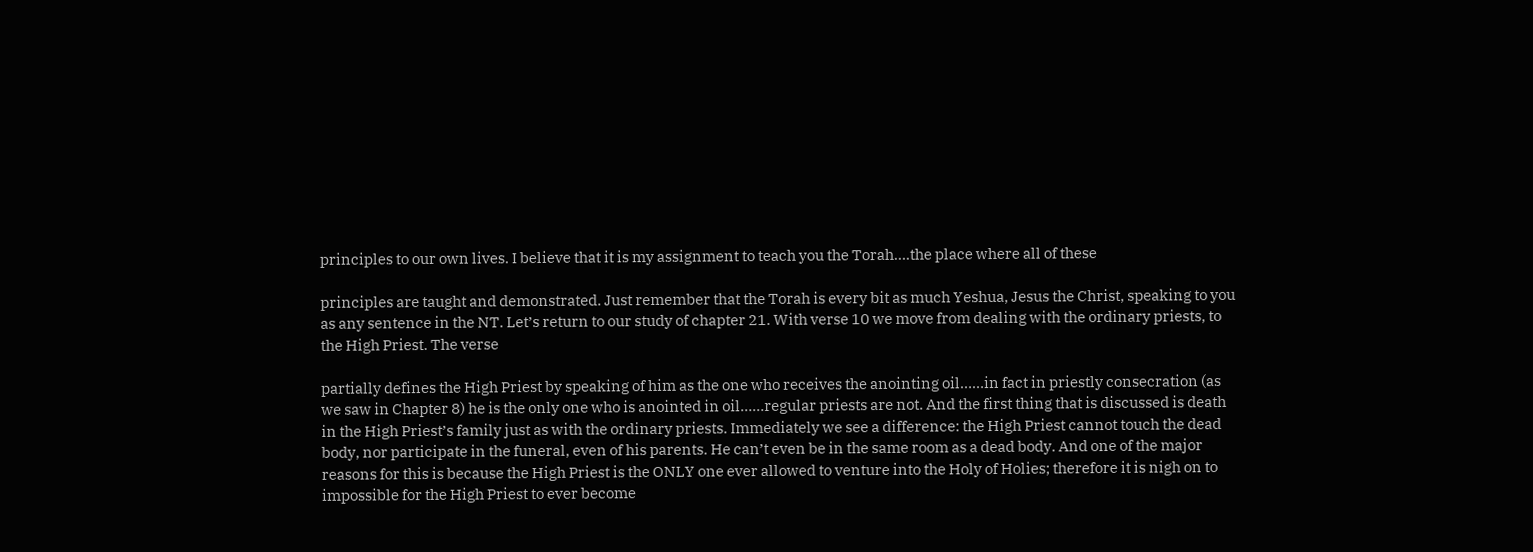principles to our own lives. I believe that it is my assignment to teach you the Torah….the place where all of these

principles are taught and demonstrated. Just remember that the Torah is every bit as much Yeshua, Jesus the Christ, speaking to you as any sentence in the NT. Let’s return to our study of chapter 21. With verse 10 we move from dealing with the ordinary priests, to the High Priest. The verse

partially defines the High Priest by speaking of him as the one who receives the anointing oil……in fact in priestly consecration (as we saw in Chapter 8) he is the only one who is anointed in oil……regular priests are not. And the first thing that is discussed is death in the High Priest’s family just as with the ordinary priests. Immediately we see a difference: the High Priest cannot touch the dead body, nor participate in the funeral, even of his parents. He can’t even be in the same room as a dead body. And one of the major reasons for this is because the High Priest is the ONLY one ever allowed to venture into the Holy of Holies; therefore it is nigh on to impossible for the High Priest to ever become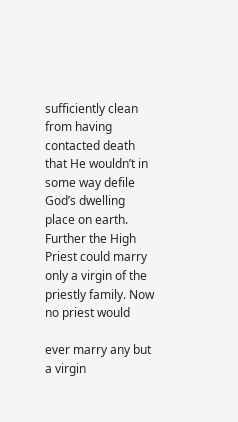sufficiently clean from having contacted death that He wouldn’t in some way defile God’s dwelling place on earth. Further the High Priest could marry only a virgin of the priestly family. Now no priest would

ever marry any but a virgin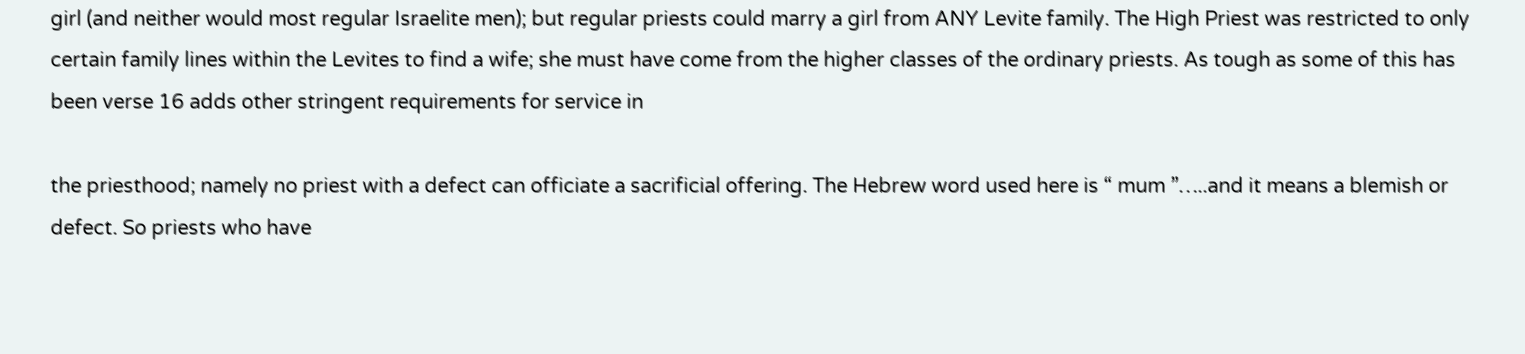girl (and neither would most regular Israelite men); but regular priests could marry a girl from ANY Levite family. The High Priest was restricted to only certain family lines within the Levites to find a wife; she must have come from the higher classes of the ordinary priests. As tough as some of this has been verse 16 adds other stringent requirements for service in

the priesthood; namely no priest with a defect can officiate a sacrificial offering. The Hebrew word used here is “ mum ”…..and it means a blemish or defect. So priests who have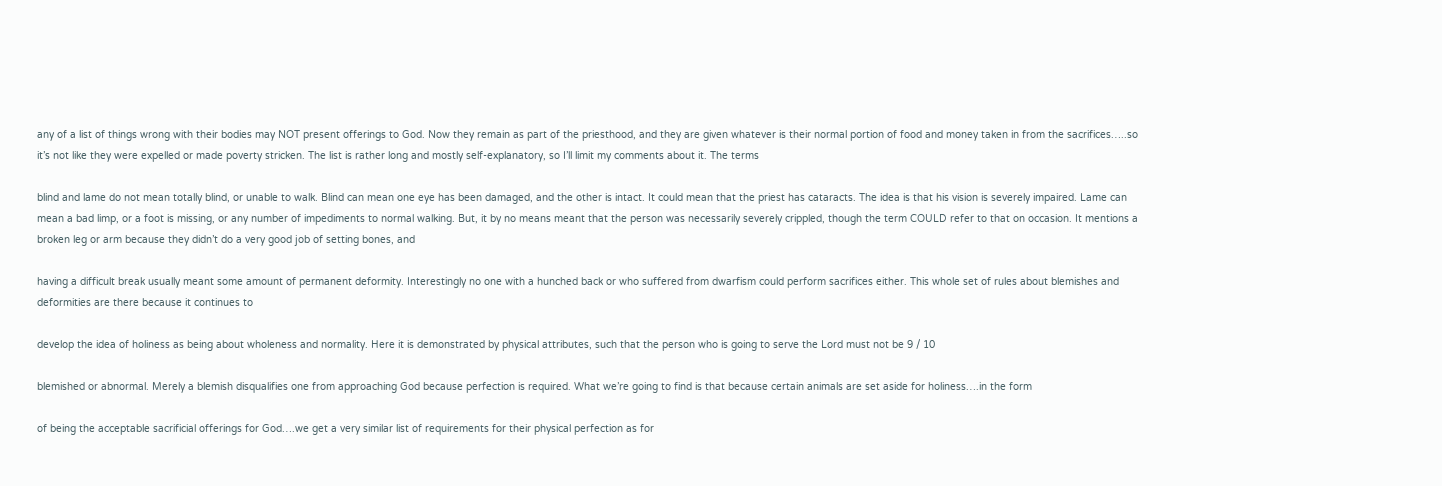any of a list of things wrong with their bodies may NOT present offerings to God. Now they remain as part of the priesthood, and they are given whatever is their normal portion of food and money taken in from the sacrifices…..so it’s not like they were expelled or made poverty stricken. The list is rather long and mostly self-explanatory, so I’ll limit my comments about it. The terms

blind and lame do not mean totally blind, or unable to walk. Blind can mean one eye has been damaged, and the other is intact. It could mean that the priest has cataracts. The idea is that his vision is severely impaired. Lame can mean a bad limp, or a foot is missing, or any number of impediments to normal walking. But, it by no means meant that the person was necessarily severely crippled, though the term COULD refer to that on occasion. It mentions a broken leg or arm because they didn’t do a very good job of setting bones, and

having a difficult break usually meant some amount of permanent deformity. Interestingly no one with a hunched back or who suffered from dwarfism could perform sacrifices either. This whole set of rules about blemishes and deformities are there because it continues to

develop the idea of holiness as being about wholeness and normality. Here it is demonstrated by physical attributes, such that the person who is going to serve the Lord must not be 9 / 10

blemished or abnormal. Merely a blemish disqualifies one from approaching God because perfection is required. What we’re going to find is that because certain animals are set aside for holiness….in the form

of being the acceptable sacrificial offerings for God….we get a very similar list of requirements for their physical perfection as for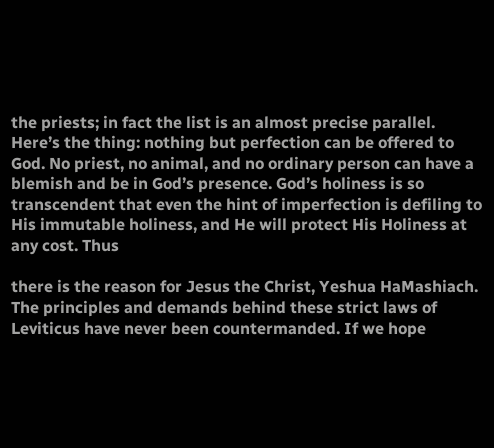the priests; in fact the list is an almost precise parallel. Here’s the thing: nothing but perfection can be offered to God. No priest, no animal, and no ordinary person can have a blemish and be in God’s presence. God’s holiness is so transcendent that even the hint of imperfection is defiling to His immutable holiness, and He will protect His Holiness at any cost. Thus

there is the reason for Jesus the Christ, Yeshua HaMashiach. The principles and demands behind these strict laws of Leviticus have never been countermanded. If we hope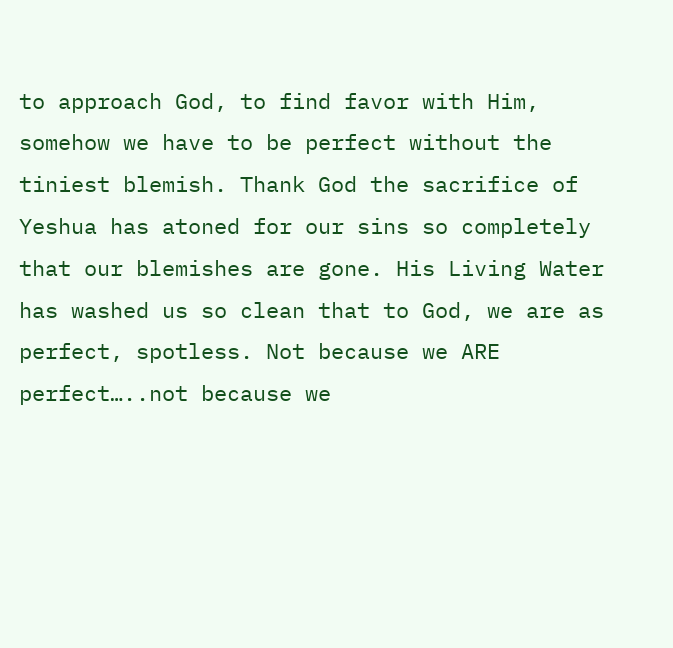to approach God, to find favor with Him, somehow we have to be perfect without the tiniest blemish. Thank God the sacrifice of Yeshua has atoned for our sins so completely that our blemishes are gone. His Living Water has washed us so clean that to God, we are as perfect, spotless. Not because we ARE perfect…..not because we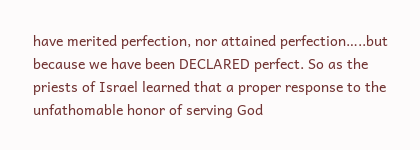have merited perfection, nor attained perfection…..but because we have been DECLARED perfect. So as the priests of Israel learned that a proper response to the unfathomable honor of serving God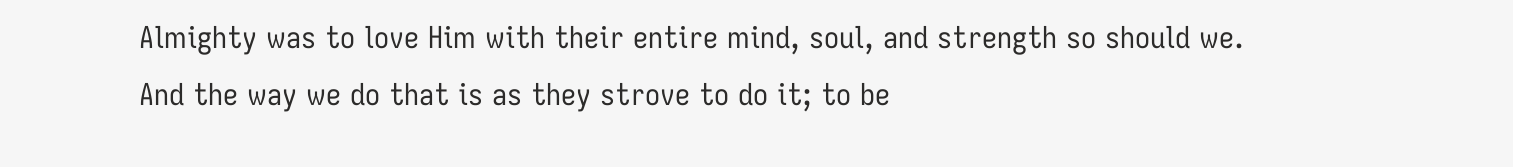Almighty was to love Him with their entire mind, soul, and strength so should we. And the way we do that is as they strove to do it; to be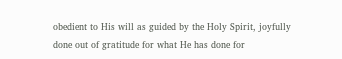obedient to His will as guided by the Holy Spirit, joyfully done out of gratitude for what He has done for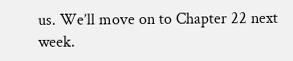us. We’ll move on to Chapter 22 next week.